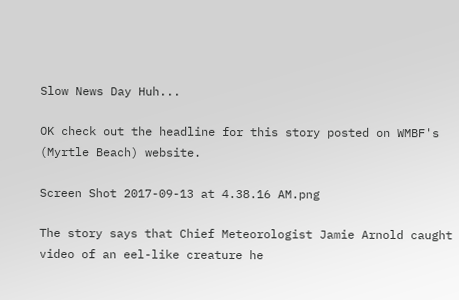Slow News Day Huh...

OK check out the headline for this story posted on WMBF's (Myrtle Beach) website.

Screen Shot 2017-09-13 at 4.38.16 AM.png

The story says that Chief Meteorologist Jamie Arnold caught video of an eel-like creature he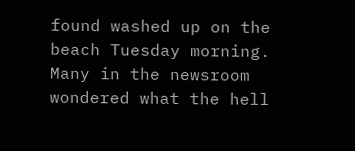found washed up on the beach Tuesday morning. Many in the newsroom wondered what the hell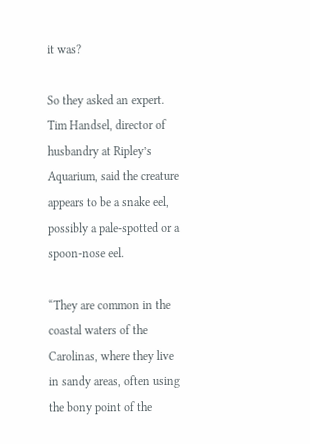it was?

So they asked an expert. Tim Handsel, director of husbandry at Ripley’s Aquarium, said the creature appears to be a snake eel, possibly a pale-spotted or a spoon-nose eel.

“They are common in the coastal waters of the Carolinas, where they live in sandy areas, often using the bony point of the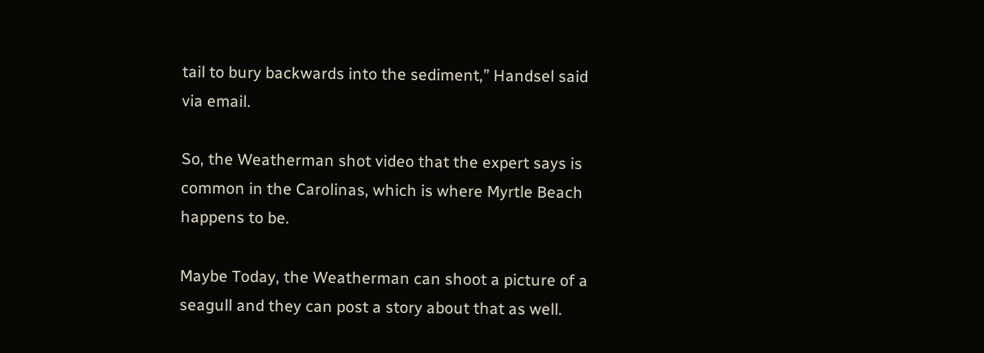tail to bury backwards into the sediment,” Handsel said via email.

So, the Weatherman shot video that the expert says is common in the Carolinas, which is where Myrtle Beach happens to be.

Maybe Today, the Weatherman can shoot a picture of a seagull and they can post a story about that as well.